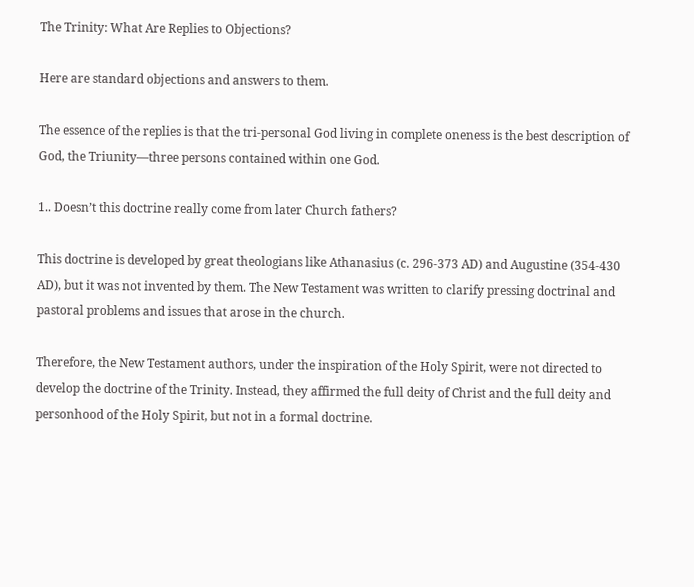The Trinity: What Are Replies to Objections?

Here are standard objections and answers to them.

The essence of the replies is that the tri-personal God living in complete oneness is the best description of God, the Triunity—three persons contained within one God.

1.. Doesn’t this doctrine really come from later Church fathers?

This doctrine is developed by great theologians like Athanasius (c. 296-373 AD) and Augustine (354-430 AD), but it was not invented by them. The New Testament was written to clarify pressing doctrinal and pastoral problems and issues that arose in the church.

Therefore, the New Testament authors, under the inspiration of the Holy Spirit, were not directed to develop the doctrine of the Trinity. Instead, they affirmed the full deity of Christ and the full deity and personhood of the Holy Spirit, but not in a formal doctrine.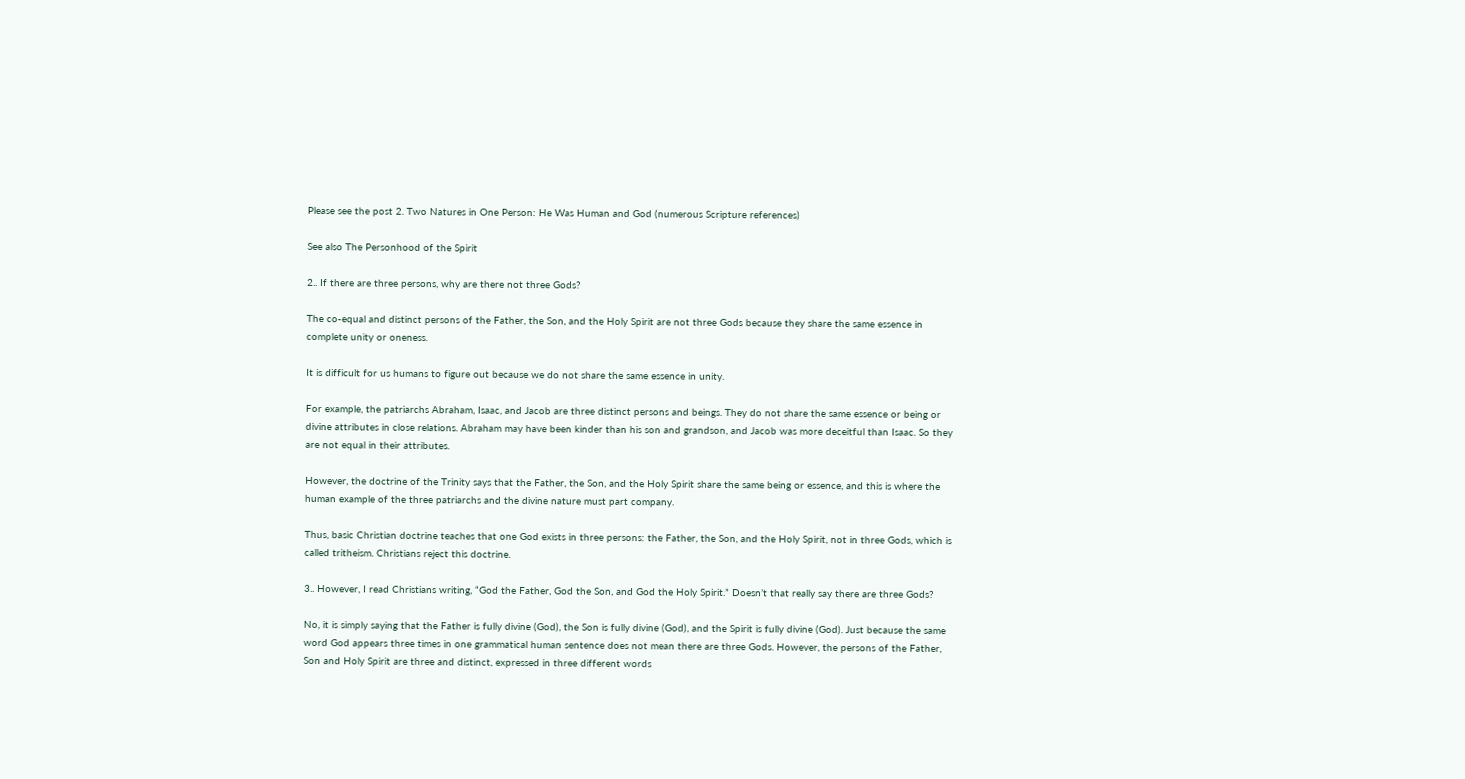Please see the post 2. Two Natures in One Person: He Was Human and God (numerous Scripture references)

See also The Personhood of the Spirit

2.. If there are three persons, why are there not three Gods?

The co-equal and distinct persons of the Father, the Son, and the Holy Spirit are not three Gods because they share the same essence in complete unity or oneness.

It is difficult for us humans to figure out because we do not share the same essence in unity.

For example, the patriarchs Abraham, Isaac, and Jacob are three distinct persons and beings. They do not share the same essence or being or divine attributes in close relations. Abraham may have been kinder than his son and grandson, and Jacob was more deceitful than Isaac. So they are not equal in their attributes.

However, the doctrine of the Trinity says that the Father, the Son, and the Holy Spirit share the same being or essence, and this is where the human example of the three patriarchs and the divine nature must part company.

Thus, basic Christian doctrine teaches that one God exists in three persons: the Father, the Son, and the Holy Spirit, not in three Gods, which is called tritheism. Christians reject this doctrine.

3.. However, I read Christians writing, “God the Father, God the Son, and God the Holy Spirit.” Doesn’t that really say there are three Gods?

No, it is simply saying that the Father is fully divine (God), the Son is fully divine (God), and the Spirit is fully divine (God). Just because the same word God appears three times in one grammatical human sentence does not mean there are three Gods. However, the persons of the Father, Son and Holy Spirit are three and distinct, expressed in three different words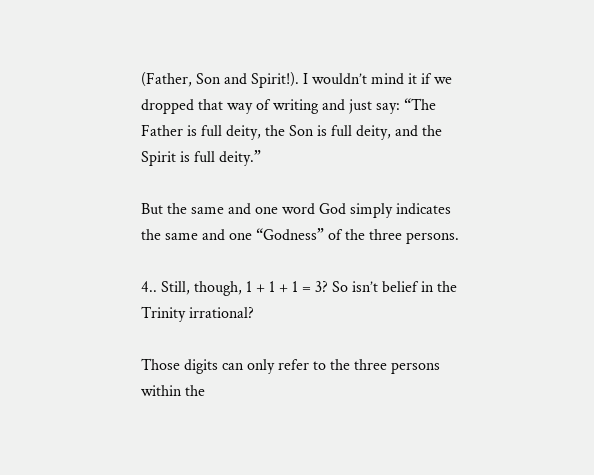(Father, Son and Spirit!). I wouldn’t mind it if we dropped that way of writing and just say: “The Father is full deity, the Son is full deity, and the Spirit is full deity.”

But the same and one word God simply indicates the same and one “Godness” of the three persons.

4.. Still, though, 1 + 1 + 1 = 3? So isn’t belief in the Trinity irrational?

Those digits can only refer to the three persons within the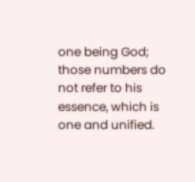one being God; those numbers do not refer to his essence, which is one and unified.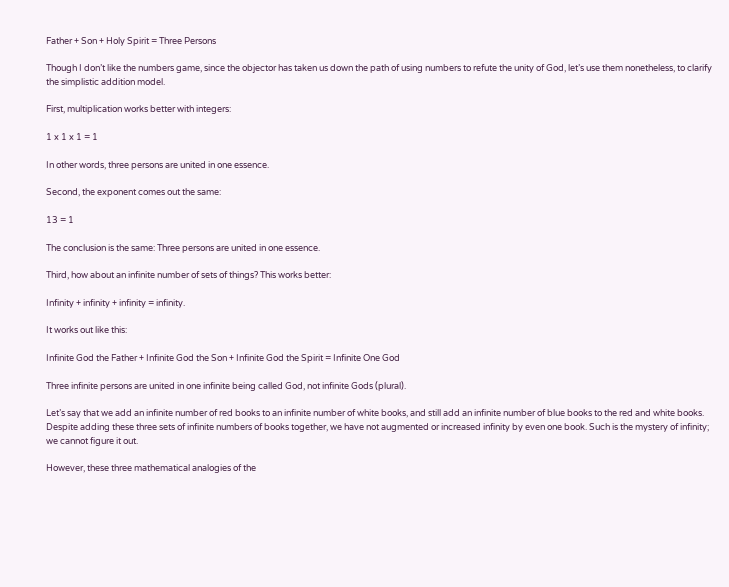Father + Son + Holy Spirit = Three Persons

Though I don’t like the numbers game, since the objector has taken us down the path of using numbers to refute the unity of God, let’s use them nonetheless, to clarify the simplistic addition model.

First, multiplication works better with integers:

1 x 1 x 1 = 1

In other words, three persons are united in one essence.

Second, the exponent comes out the same:

13 = 1

The conclusion is the same: Three persons are united in one essence.

Third, how about an infinite number of sets of things? This works better:

Infinity + infinity + infinity = infinity.

It works out like this:

Infinite God the Father + Infinite God the Son + Infinite God the Spirit = Infinite One God

Three infinite persons are united in one infinite being called God, not infinite Gods (plural).

Let’s say that we add an infinite number of red books to an infinite number of white books, and still add an infinite number of blue books to the red and white books. Despite adding these three sets of infinite numbers of books together, we have not augmented or increased infinity by even one book. Such is the mystery of infinity; we cannot figure it out.

However, these three mathematical analogies of the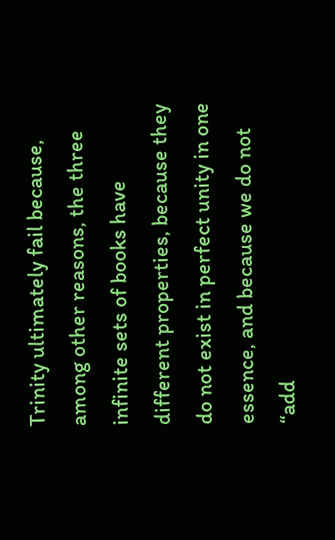Trinity ultimately fail because, among other reasons, the three infinite sets of books have different properties, because they do not exist in perfect unity in one essence, and because we do not “add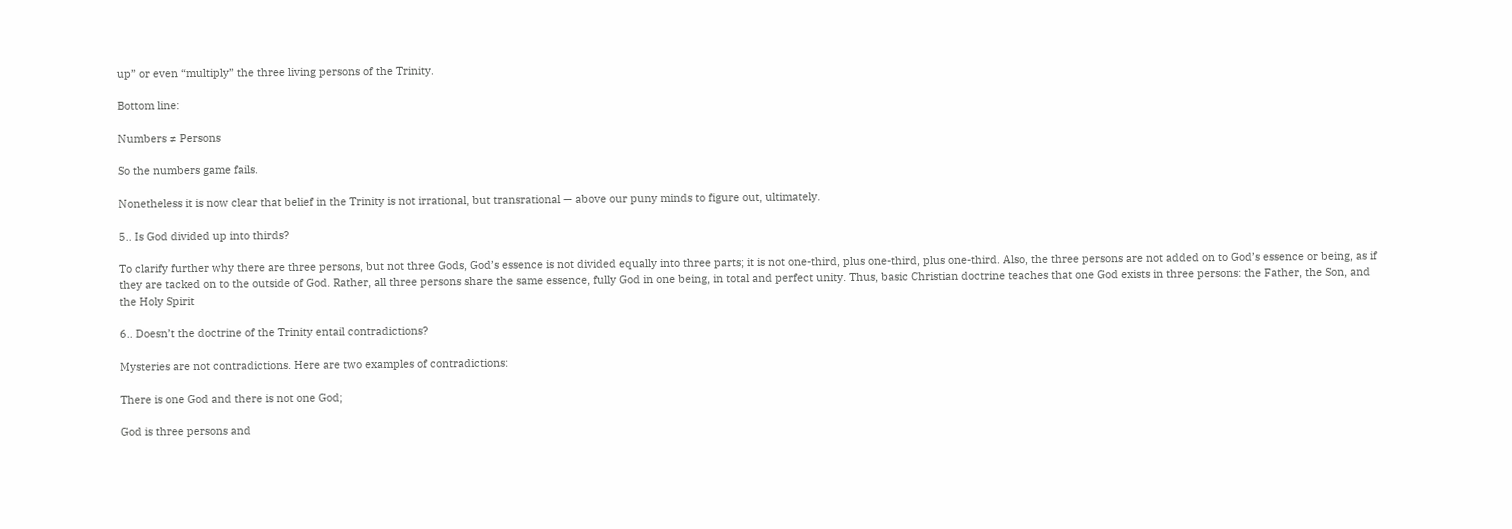up” or even “multiply” the three living persons of the Trinity.

Bottom line:

Numbers ≠ Persons

So the numbers game fails.

Nonetheless it is now clear that belief in the Trinity is not irrational, but transrational — above our puny minds to figure out, ultimately.

5.. Is God divided up into thirds?

To clarify further why there are three persons, but not three Gods, God’s essence is not divided equally into three parts; it is not one-third, plus one-third, plus one-third. Also, the three persons are not added on to God’s essence or being, as if they are tacked on to the outside of God. Rather, all three persons share the same essence, fully God in one being, in total and perfect unity. Thus, basic Christian doctrine teaches that one God exists in three persons: the Father, the Son, and the Holy Spirit

6.. Doesn’t the doctrine of the Trinity entail contradictions?

Mysteries are not contradictions. Here are two examples of contradictions:

There is one God and there is not one God;

God is three persons and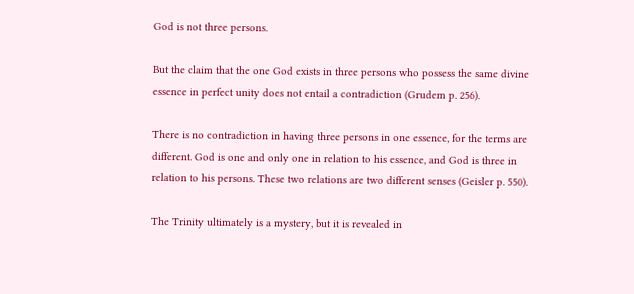God is not three persons.

But the claim that the one God exists in three persons who possess the same divine essence in perfect unity does not entail a contradiction (Grudem p. 256).

There is no contradiction in having three persons in one essence, for the terms are different. God is one and only one in relation to his essence, and God is three in relation to his persons. These two relations are two different senses (Geisler p. 550).

The Trinity ultimately is a mystery, but it is revealed in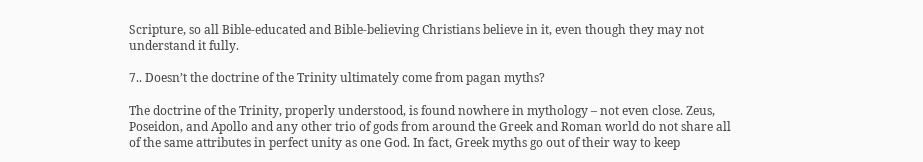Scripture, so all Bible-educated and Bible-believing Christians believe in it, even though they may not understand it fully.

7.. Doesn’t the doctrine of the Trinity ultimately come from pagan myths?

The doctrine of the Trinity, properly understood, is found nowhere in mythology – not even close. Zeus, Poseidon, and Apollo and any other trio of gods from around the Greek and Roman world do not share all of the same attributes in perfect unity as one God. In fact, Greek myths go out of their way to keep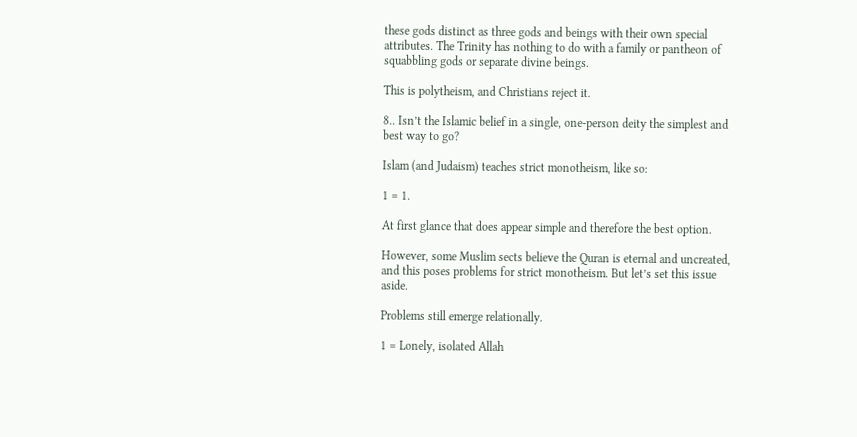these gods distinct as three gods and beings with their own special attributes. The Trinity has nothing to do with a family or pantheon of squabbling gods or separate divine beings.

This is polytheism, and Christians reject it.

8.. Isn’t the Islamic belief in a single, one-person deity the simplest and best way to go?

Islam (and Judaism) teaches strict monotheism, like so:

1 = 1.

At first glance that does appear simple and therefore the best option.

However, some Muslim sects believe the Quran is eternal and uncreated, and this poses problems for strict monotheism. But let’s set this issue aside.

Problems still emerge relationally.

1 = Lonely, isolated Allah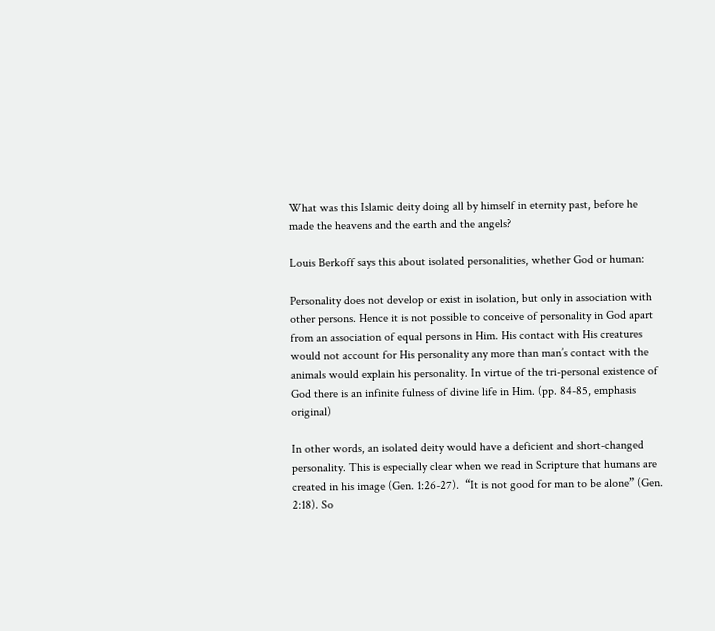What was this Islamic deity doing all by himself in eternity past, before he made the heavens and the earth and the angels?

Louis Berkoff says this about isolated personalities, whether God or human:

Personality does not develop or exist in isolation, but only in association with other persons. Hence it is not possible to conceive of personality in God apart from an association of equal persons in Him. His contact with His creatures would not account for His personality any more than man’s contact with the animals would explain his personality. In virtue of the tri-personal existence of God there is an infinite fulness of divine life in Him. (pp. 84-85, emphasis original)

In other words, an isolated deity would have a deficient and short-changed personality. This is especially clear when we read in Scripture that humans are created in his image (Gen. 1:26-27).  “It is not good for man to be alone” (Gen. 2:18). So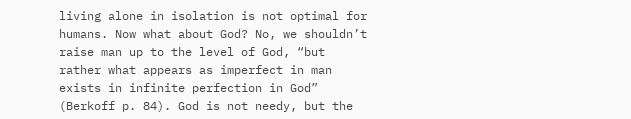living alone in isolation is not optimal for humans. Now what about God? No, we shouldn’t raise man up to the level of God, “but rather what appears as imperfect in man exists in infinite perfection in God” (Berkoff p. 84). God is not needy, but the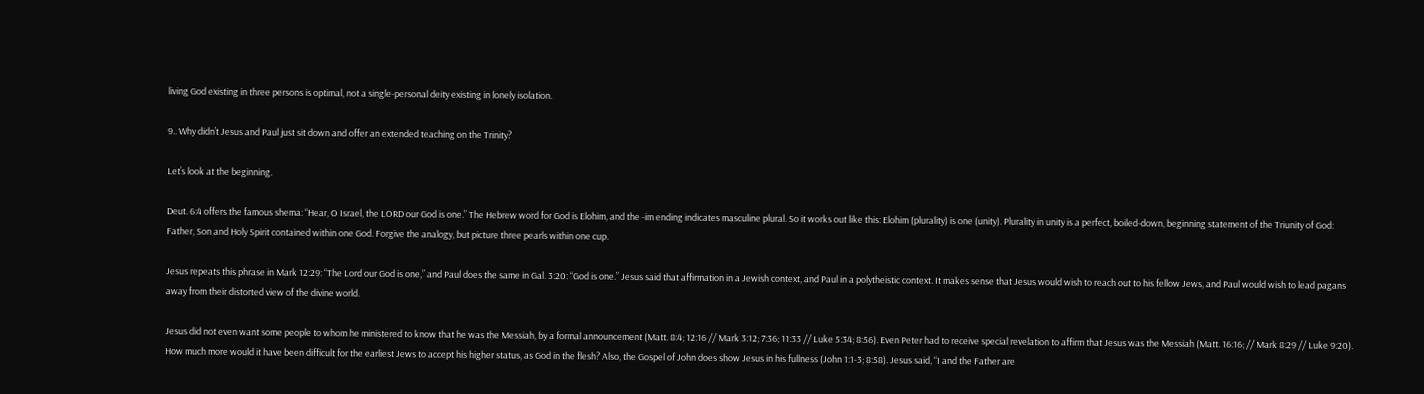living God existing in three persons is optimal, not a single-personal deity existing in lonely isolation.

9.. Why didn’t Jesus and Paul just sit down and offer an extended teaching on the Trinity?

Let’s look at the beginning.

Deut. 6:4 offers the famous shema: “Hear, O Israel, the LORD our God is one.” The Hebrew word for God is Elohim, and the -im ending indicates masculine plural. So it works out like this: Elohim (plurality) is one (unity). Plurality in unity is a perfect, boiled-down, beginning statement of the Triunity of God: Father, Son and Holy Spirit contained within one God. Forgive the analogy, but picture three pearls within one cup.

Jesus repeats this phrase in Mark 12:29: “The Lord our God is one,” and Paul does the same in Gal. 3:20: “God is one.” Jesus said that affirmation in a Jewish context, and Paul in a polytheistic context. It makes sense that Jesus would wish to reach out to his fellow Jews, and Paul would wish to lead pagans away from their distorted view of the divine world.

Jesus did not even want some people to whom he ministered to know that he was the Messiah, by a formal announcement (Matt. 8:4; 12:16 // Mark 3:12; 7:36; 11:33 // Luke 5:34; 8:56). Even Peter had to receive special revelation to affirm that Jesus was the Messiah (Matt. 16:16; // Mark 8:29 // Luke 9:20). How much more would it have been difficult for the earliest Jews to accept his higher status, as God in the flesh? Also, the Gospel of John does show Jesus in his fullness (John 1:1-3; 8:58). Jesus said, “I and the Father are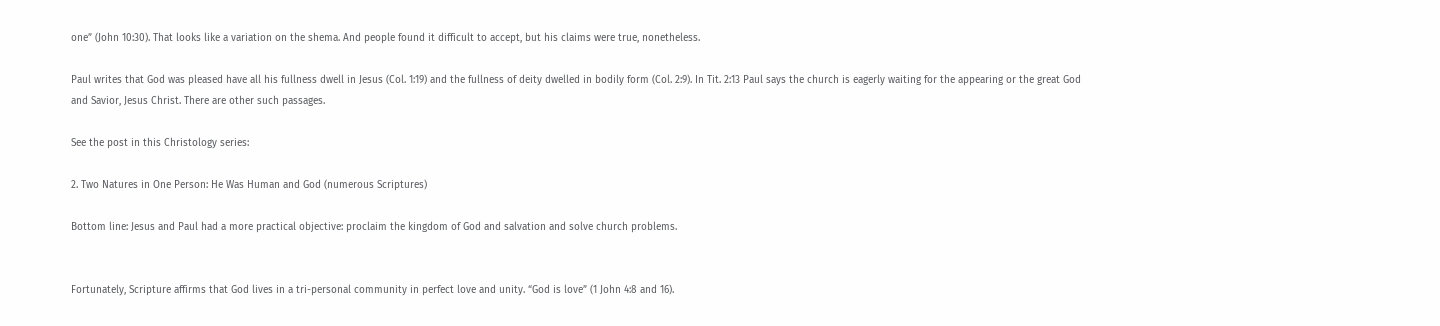one” (John 10:30). That looks like a variation on the shema. And people found it difficult to accept, but his claims were true, nonetheless.

Paul writes that God was pleased have all his fullness dwell in Jesus (Col. 1:19) and the fullness of deity dwelled in bodily form (Col. 2:9). In Tit. 2:13 Paul says the church is eagerly waiting for the appearing or the great God and Savior, Jesus Christ. There are other such passages.

See the post in this Christology series:

2. Two Natures in One Person: He Was Human and God (numerous Scriptures)

Bottom line: Jesus and Paul had a more practical objective: proclaim the kingdom of God and salvation and solve church problems.


Fortunately, Scripture affirms that God lives in a tri-personal community in perfect love and unity. “God is love” (1 John 4:8 and 16).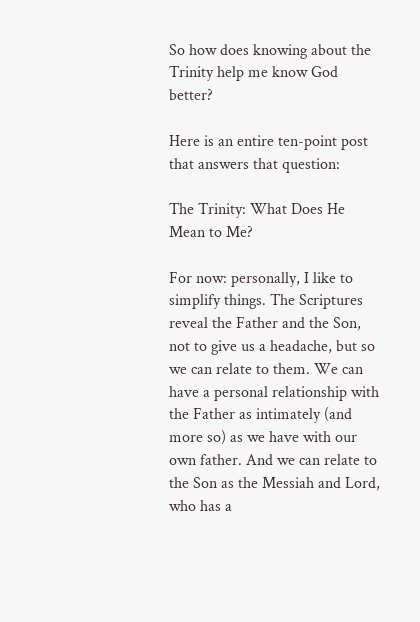So how does knowing about the Trinity help me know God better?

Here is an entire ten-point post that answers that question:

The Trinity: What Does He Mean to Me?

For now: personally, I like to simplify things. The Scriptures reveal the Father and the Son, not to give us a headache, but so we can relate to them. We can have a personal relationship with the Father as intimately (and more so) as we have with our own father. And we can relate to the Son as the Messiah and Lord, who has a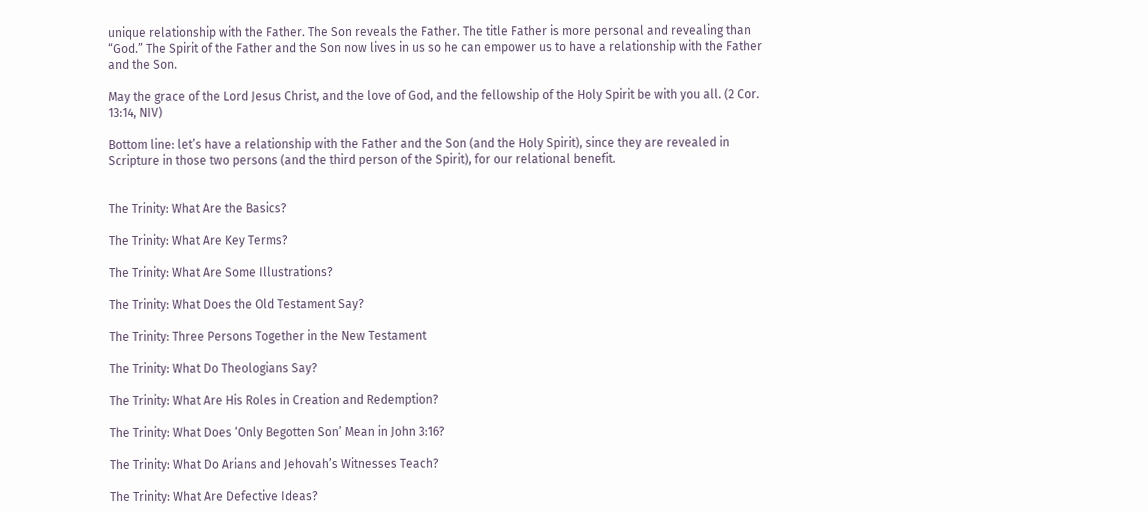unique relationship with the Father. The Son reveals the Father. The title Father is more personal and revealing than “God.” The Spirit of the Father and the Son now lives in us so he can empower us to have a relationship with the Father and the Son.

May the grace of the Lord Jesus Christ, and the love of God, and the fellowship of the Holy Spirit be with you all. (2 Cor. 13:14, NIV)

Bottom line: let’s have a relationship with the Father and the Son (and the Holy Spirit), since they are revealed in Scripture in those two persons (and the third person of the Spirit), for our relational benefit.


The Trinity: What Are the Basics?

The Trinity: What Are Key Terms?

The Trinity: What Are Some Illustrations?

The Trinity: What Does the Old Testament Say?

The Trinity: Three Persons Together in the New Testament

The Trinity: What Do Theologians Say?

The Trinity: What Are His Roles in Creation and Redemption?

The Trinity: What Does ‘Only Begotten Son’ Mean in John 3:16?

The Trinity: What Do Arians and Jehovah’s Witnesses Teach?

The Trinity: What Are Defective Ideas?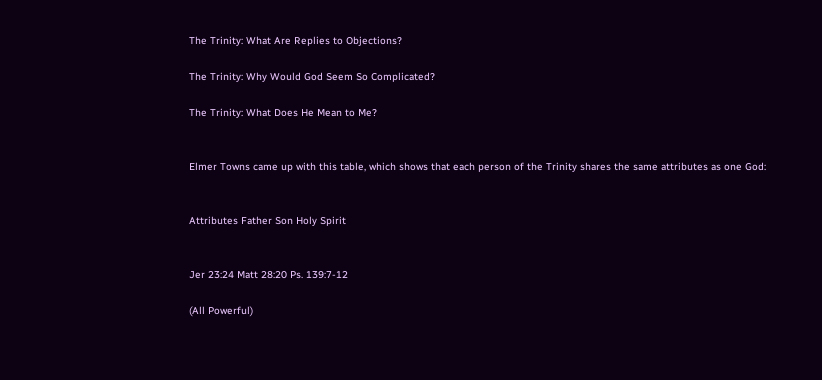The Trinity: What Are Replies to Objections?

The Trinity: Why Would God Seem So Complicated?

The Trinity: What Does He Mean to Me?


Elmer Towns came up with this table, which shows that each person of the Trinity shares the same attributes as one God:


Attributes Father Son Holy Spirit


Jer 23:24 Matt 28:20 Ps. 139:7-12

(All Powerful)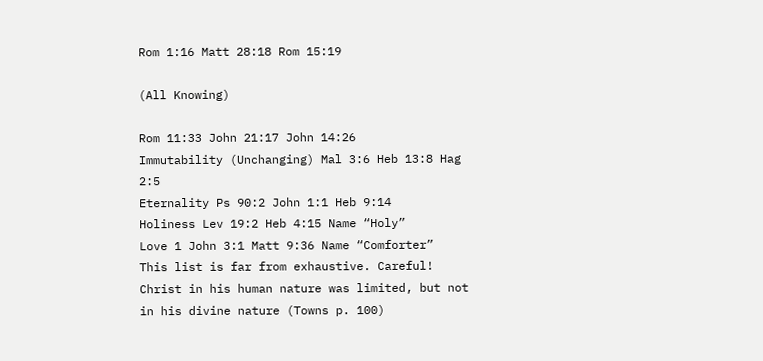Rom 1:16 Matt 28:18 Rom 15:19

(All Knowing)

Rom 11:33 John 21:17 John 14:26
Immutability (Unchanging) Mal 3:6 Heb 13:8 Hag 2:5
Eternality Ps 90:2 John 1:1 Heb 9:14
Holiness Lev 19:2 Heb 4:15 Name “Holy”
Love 1 John 3:1 Matt 9:36 Name “Comforter”
This list is far from exhaustive. Careful! Christ in his human nature was limited, but not in his divine nature (Towns p. 100)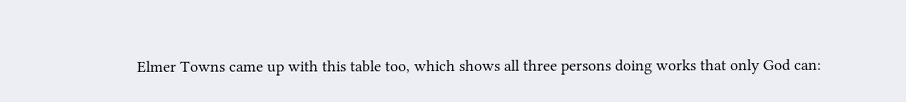Elmer Towns came up with this table too, which shows all three persons doing works that only God can: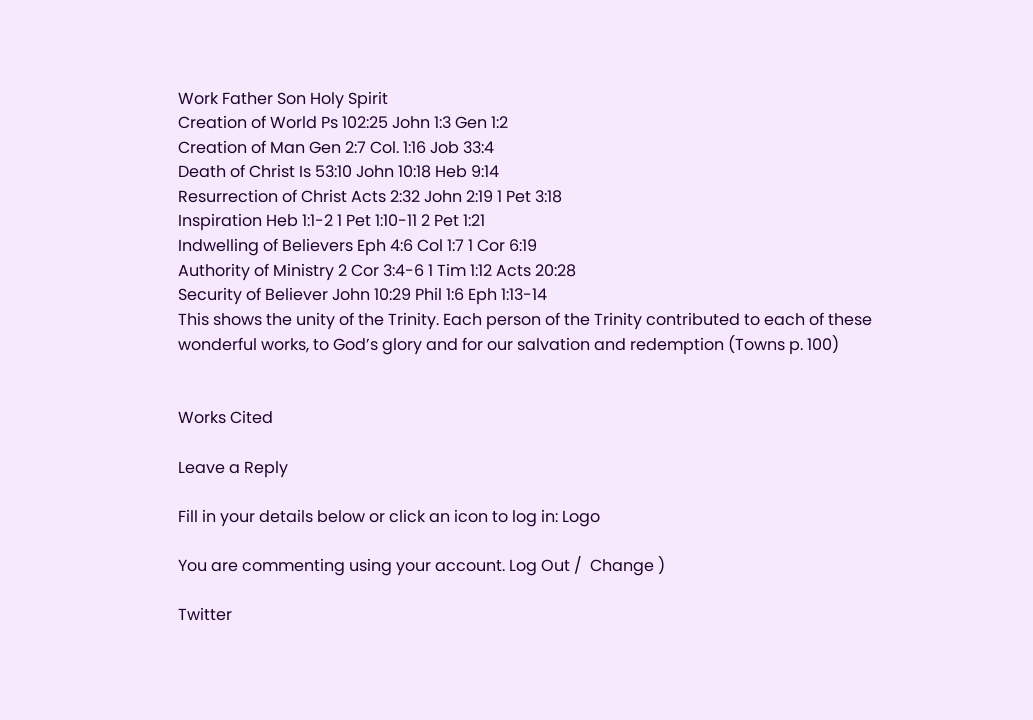Work Father Son Holy Spirit
Creation of World Ps 102:25 John 1:3 Gen 1:2
Creation of Man Gen 2:7 Col. 1:16 Job 33:4
Death of Christ Is 53:10 John 10:18 Heb 9:14
Resurrection of Christ Acts 2:32 John 2:19 1 Pet 3:18
Inspiration Heb 1:1-2 1 Pet 1:10-11 2 Pet 1:21
Indwelling of Believers Eph 4:6 Col 1:7 1 Cor 6:19
Authority of Ministry 2 Cor 3:4-6 1 Tim 1:12 Acts 20:28
Security of Believer John 10:29 Phil 1:6 Eph 1:13-14
This shows the unity of the Trinity. Each person of the Trinity contributed to each of these wonderful works, to God’s glory and for our salvation and redemption (Towns p. 100)


Works Cited

Leave a Reply

Fill in your details below or click an icon to log in: Logo

You are commenting using your account. Log Out /  Change )

Twitter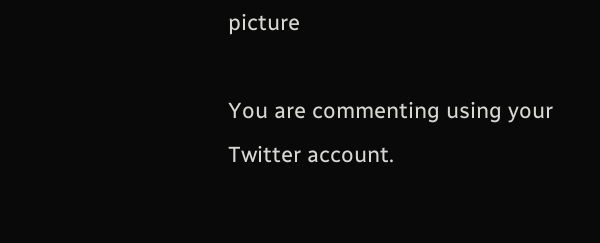picture

You are commenting using your Twitter account.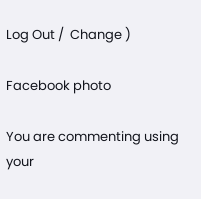Log Out /  Change )

Facebook photo

You are commenting using your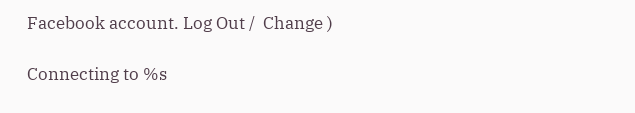Facebook account. Log Out /  Change )

Connecting to %s